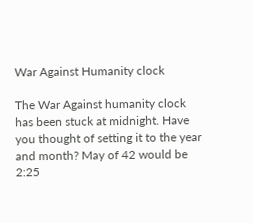War Against Humanity clock

The War Against humanity clock has been stuck at midnight. Have you thought of setting it to the year and month? May of 42 would be 2:25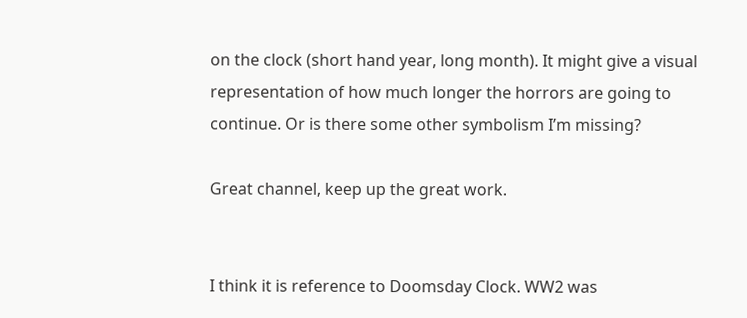on the clock (short hand year, long month). It might give a visual representation of how much longer the horrors are going to continue. Or is there some other symbolism I’m missing?

Great channel, keep up the great work.


I think it is reference to Doomsday Clock. WW2 was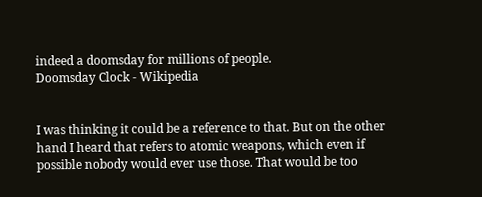indeed a doomsday for millions of people.
Doomsday Clock - Wikipedia


I was thinking it could be a reference to that. But on the other hand I heard that refers to atomic weapons, which even if possible nobody would ever use those. That would be too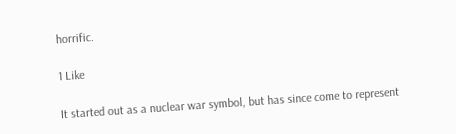horrific.

1 Like

It started out as a nuclear war symbol, but has since come to represent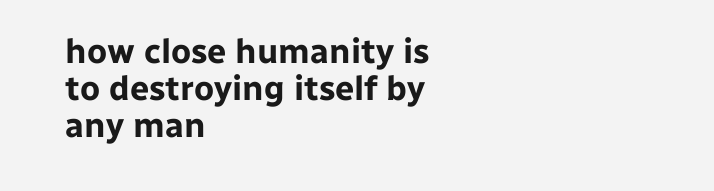how close humanity is to destroying itself by any man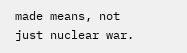made means, not just nuclear war.